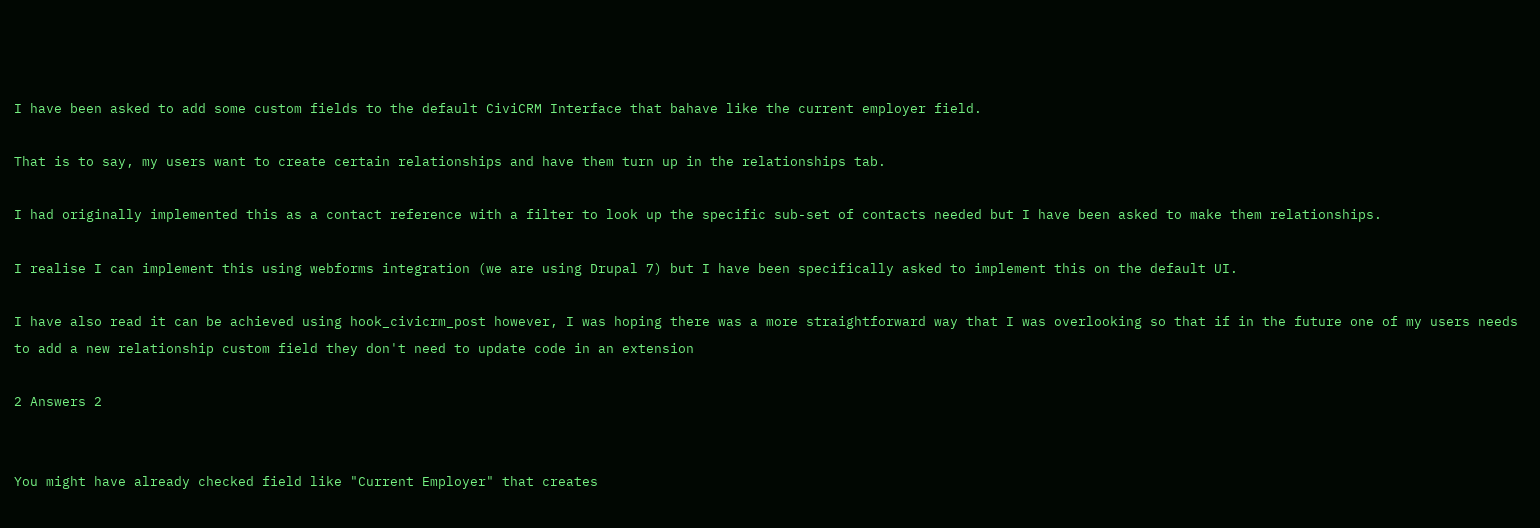I have been asked to add some custom fields to the default CiviCRM Interface that bahave like the current employer field.

That is to say, my users want to create certain relationships and have them turn up in the relationships tab.

I had originally implemented this as a contact reference with a filter to look up the specific sub-set of contacts needed but I have been asked to make them relationships.

I realise I can implement this using webforms integration (we are using Drupal 7) but I have been specifically asked to implement this on the default UI.

I have also read it can be achieved using hook_civicrm_post however, I was hoping there was a more straightforward way that I was overlooking so that if in the future one of my users needs to add a new relationship custom field they don't need to update code in an extension

2 Answers 2


You might have already checked field like "Current Employer" that creates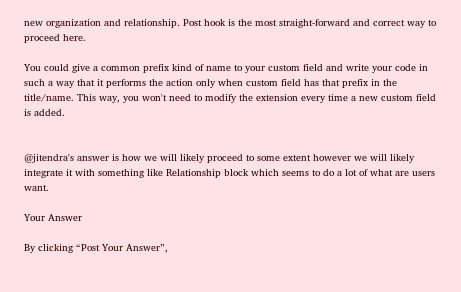new organization and relationship. Post hook is the most straight-forward and correct way to proceed here.

You could give a common prefix kind of name to your custom field and write your code in such a way that it performs the action only when custom field has that prefix in the title/name. This way, you won't need to modify the extension every time a new custom field is added.


@jitendra's answer is how we will likely proceed to some extent however we will likely integrate it with something like Relationship block which seems to do a lot of what are users want.

Your Answer

By clicking “Post Your Answer”,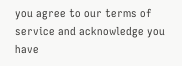you agree to our terms of service and acknowledge you have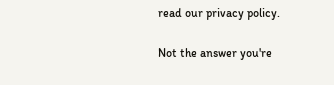read our privacy policy.

Not the answer you're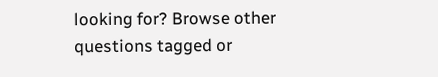looking for? Browse other questions tagged or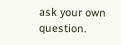ask your own question.